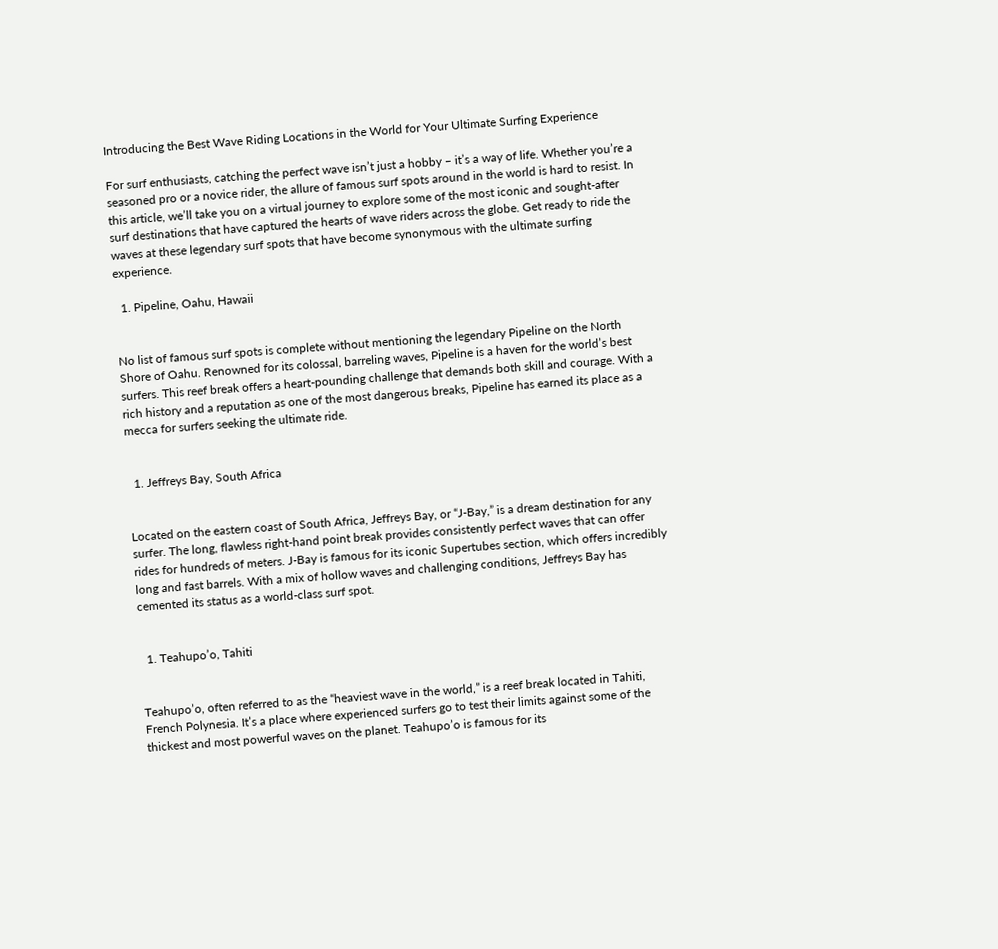Introducing the Best Wave Riding Locations in the World for Your Ultimate Surfing Experience

For surf enthusiasts, catching the perfect wave isn’t just a hobby – it’s a way of life. Whether you’re a seasoned pro or a novice rider, the allure of famous surf spots around in the world is hard to resist. In this article, we’ll take you on a virtual journey to explore some of the most iconic and sought-after surf destinations that have captured the hearts of wave riders across the globe. Get ready to ride the waves at these legendary surf spots that have become synonymous with the ultimate surfing experience.

  1. Pipeline, Oahu, Hawaii


No list of famous surf spots is complete without mentioning the legendary Pipeline on the North Shore of Oahu. Renowned for its colossal, barreling waves, Pipeline is a haven for the world’s best surfers. This reef break offers a heart-pounding challenge that demands both skill and courage. With a rich history and a reputation as one of the most dangerous breaks, Pipeline has earned its place as a mecca for surfers seeking the ultimate ride.


  1. Jeffreys Bay, South Africa


Located on the eastern coast of South Africa, Jeffreys Bay, or “J-Bay,” is a dream destination for any surfer. The long, flawless right-hand point break provides consistently perfect waves that can offer rides for hundreds of meters. J-Bay is famous for its iconic Supertubes section, which offers incredibly long and fast barrels. With a mix of hollow waves and challenging conditions, Jeffreys Bay has cemented its status as a world-class surf spot.


  1. Teahupo’o, Tahiti


Teahupo’o, often referred to as the “heaviest wave in the world,” is a reef break located in Tahiti, French Polynesia. It’s a place where experienced surfers go to test their limits against some of the thickest and most powerful waves on the planet. Teahupo’o is famous for its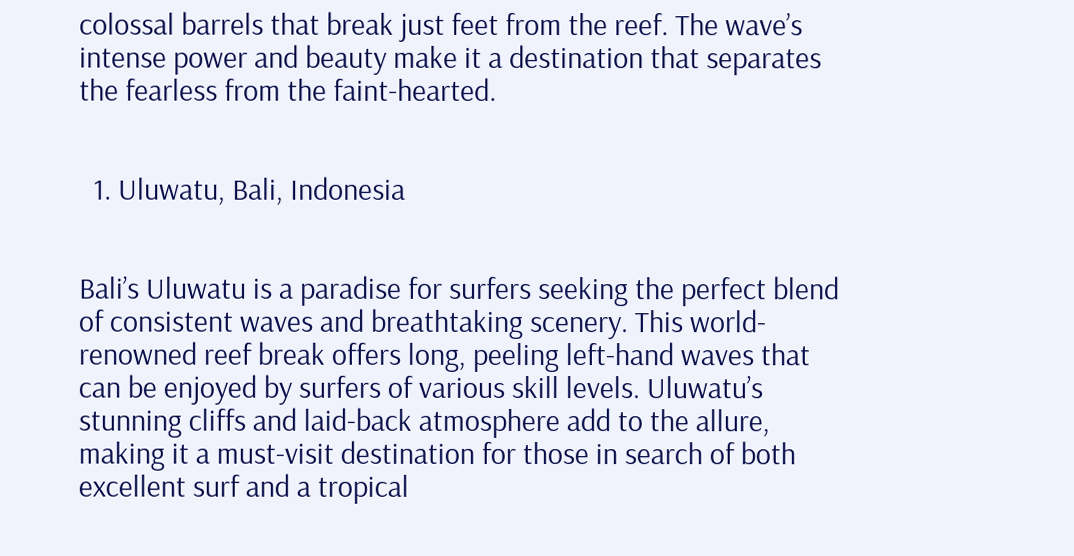colossal barrels that break just feet from the reef. The wave’s intense power and beauty make it a destination that separates the fearless from the faint-hearted.


  1. Uluwatu, Bali, Indonesia


Bali’s Uluwatu is a paradise for surfers seeking the perfect blend of consistent waves and breathtaking scenery. This world-renowned reef break offers long, peeling left-hand waves that can be enjoyed by surfers of various skill levels. Uluwatu’s stunning cliffs and laid-back atmosphere add to the allure, making it a must-visit destination for those in search of both excellent surf and a tropical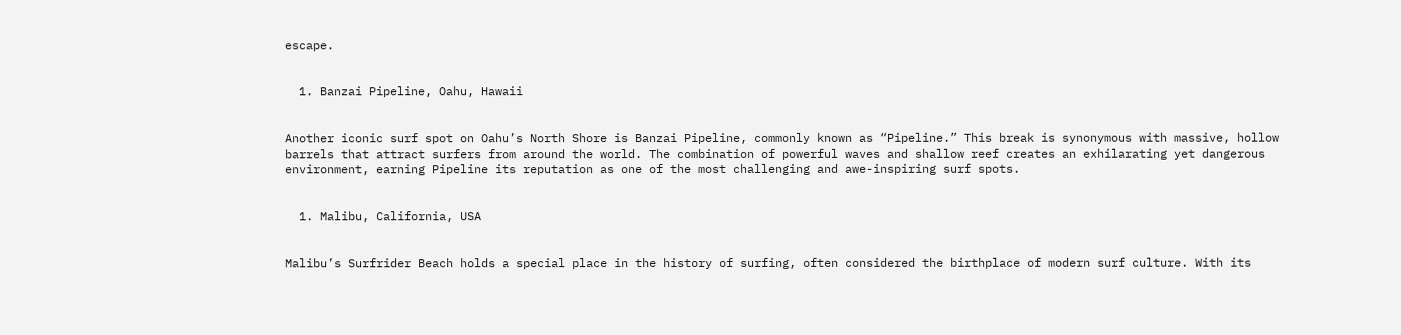escape.


  1. Banzai Pipeline, Oahu, Hawaii


Another iconic surf spot on Oahu’s North Shore is Banzai Pipeline, commonly known as “Pipeline.” This break is synonymous with massive, hollow barrels that attract surfers from around the world. The combination of powerful waves and shallow reef creates an exhilarating yet dangerous environment, earning Pipeline its reputation as one of the most challenging and awe-inspiring surf spots.


  1. Malibu, California, USA


Malibu’s Surfrider Beach holds a special place in the history of surfing, often considered the birthplace of modern surf culture. With its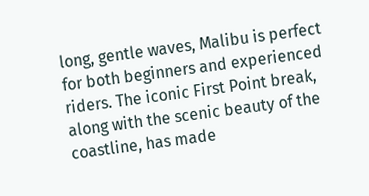long, gentle waves, Malibu is perfect for both beginners and experienced riders. The iconic First Point break, along with the scenic beauty of the coastline, has made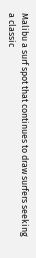Malibu a surf spot that continues to draw surfers seeking a classic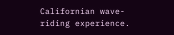Californian wave-riding experience.